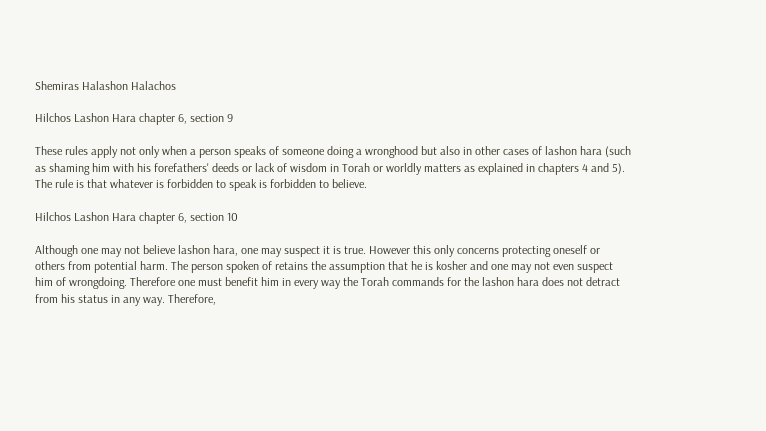Shemiras Halashon Halachos

Hilchos Lashon Hara chapter 6, section 9

These rules apply not only when a person speaks of someone doing a wronghood but also in other cases of lashon hara (such as shaming him with his forefathers' deeds or lack of wisdom in Torah or worldly matters as explained in chapters 4 and 5). The rule is that whatever is forbidden to speak is forbidden to believe.

Hilchos Lashon Hara chapter 6, section 10

Although one may not believe lashon hara, one may suspect it is true. However this only concerns protecting oneself or others from potential harm. The person spoken of retains the assumption that he is kosher and one may not even suspect him of wrongdoing. Therefore one must benefit him in every way the Torah commands for the lashon hara does not detract from his status in any way. Therefore,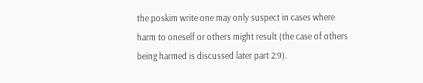the poskim write one may only suspect in cases where harm to oneself or others might result (the case of others being harmed is discussed later part 2:9).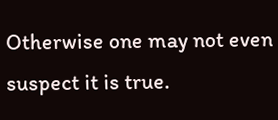Otherwise one may not even suspect it is true.